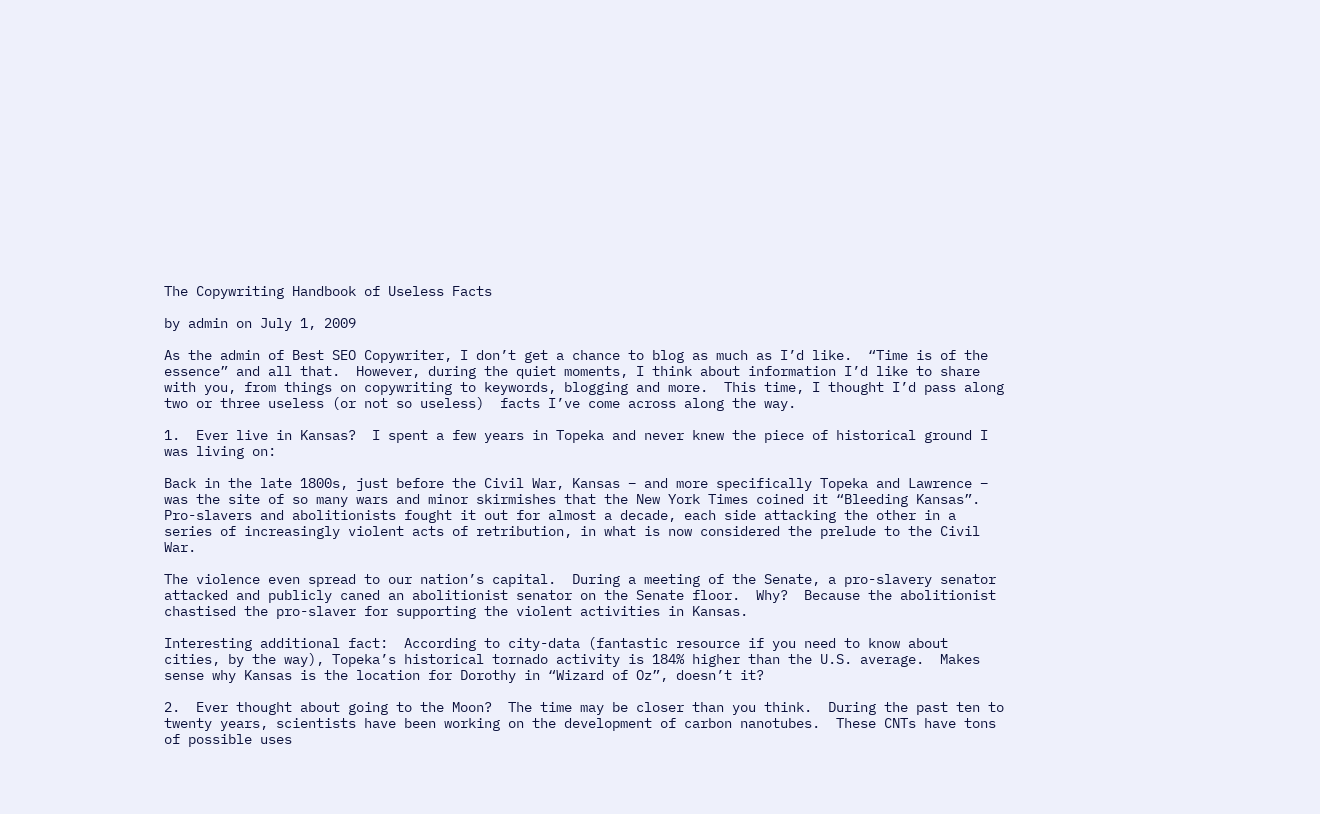The Copywriting Handbook of Useless Facts

by admin on July 1, 2009

As the admin of Best SEO Copywriter, I don’t get a chance to blog as much as I’d like.  “Time is of the essence” and all that.  However, during the quiet moments, I think about information I’d like to share with you, from things on copywriting to keywords, blogging and more.  This time, I thought I’d pass along two or three useless (or not so useless)  facts I’ve come across along the way.

1.  Ever live in Kansas?  I spent a few years in Topeka and never knew the piece of historical ground I was living on:

Back in the late 1800s, just before the Civil War, Kansas – and more specifically Topeka and Lawrence – was the site of so many wars and minor skirmishes that the New York Times coined it “Bleeding Kansas”.  Pro-slavers and abolitionists fought it out for almost a decade, each side attacking the other in a series of increasingly violent acts of retribution, in what is now considered the prelude to the Civil War.

The violence even spread to our nation’s capital.  During a meeting of the Senate, a pro-slavery senator attacked and publicly caned an abolitionist senator on the Senate floor.  Why?  Because the abolitionist chastised the pro-slaver for supporting the violent activities in Kansas.

Interesting additional fact:  According to city-data (fantastic resource if you need to know about cities, by the way), Topeka’s historical tornado activity is 184% higher than the U.S. average.  Makes sense why Kansas is the location for Dorothy in “Wizard of Oz”, doesn’t it?

2.  Ever thought about going to the Moon?  The time may be closer than you think.  During the past ten to twenty years, scientists have been working on the development of carbon nanotubes.  These CNTs have tons of possible uses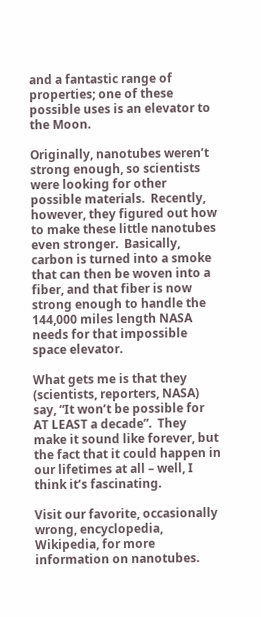and a fantastic range of properties; one of these possible uses is an elevator to the Moon.

Originally, nanotubes weren’t strong enough, so scientists were looking for other possible materials.  Recently, however, they figured out how to make these little nanotubes even stronger.  Basically, carbon is turned into a smoke that can then be woven into a fiber, and that fiber is now strong enough to handle the 144,000 miles length NASA needs for that impossible space elevator.

What gets me is that they (scientists, reporters, NASA) say, “It won’t be possible for AT LEAST a decade”.  They make it sound like forever, but the fact that it could happen in our lifetimes at all – well, I think it’s fascinating.

Visit our favorite, occasionally wrong, encyclopedia, Wikipedia, for more information on nanotubes.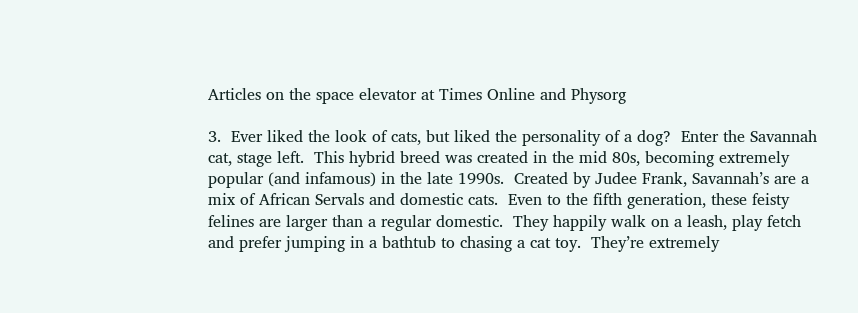Articles on the space elevator at Times Online and Physorg

3.  Ever liked the look of cats, but liked the personality of a dog?  Enter the Savannah cat, stage left.  This hybrid breed was created in the mid 80s, becoming extremely popular (and infamous) in the late 1990s.  Created by Judee Frank, Savannah’s are a mix of African Servals and domestic cats.  Even to the fifth generation, these feisty felines are larger than a regular domestic.  They happily walk on a leash, play fetch and prefer jumping in a bathtub to chasing a cat toy.  They’re extremely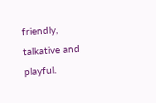friendly, talkative and playful.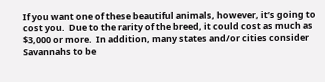If you want one of these beautiful animals, however, it’s going to cost you.  Due to the rarity of the breed, it could cost as much as $3,000 or more.  In addition, many states and/or cities consider Savannahs to be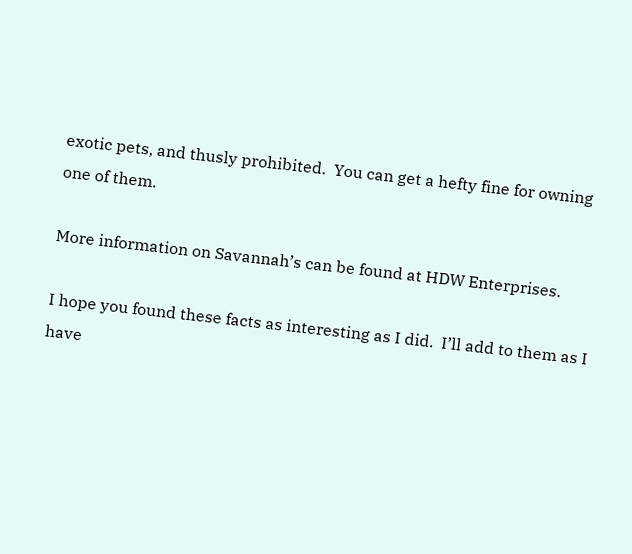exotic pets, and thusly prohibited.  You can get a hefty fine for owning one of them.

More information on Savannah’s can be found at HDW Enterprises.

I hope you found these facts as interesting as I did.  I’ll add to them as I have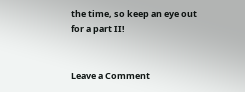the time, so keep an eye out for a part II!


Leave a Comment